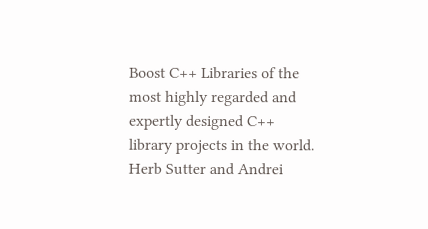Boost C++ Libraries of the most highly regarded and expertly designed C++ library projects in the world. Herb Sutter and Andrei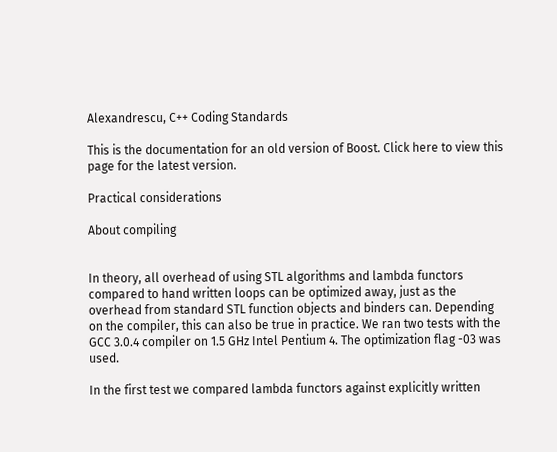Alexandrescu, C++ Coding Standards

This is the documentation for an old version of Boost. Click here to view this page for the latest version.

Practical considerations

About compiling


In theory, all overhead of using STL algorithms and lambda functors compared to hand written loops can be optimized away, just as the overhead from standard STL function objects and binders can. Depending on the compiler, this can also be true in practice. We ran two tests with the GCC 3.0.4 compiler on 1.5 GHz Intel Pentium 4. The optimization flag -03 was used.

In the first test we compared lambda functors against explicitly written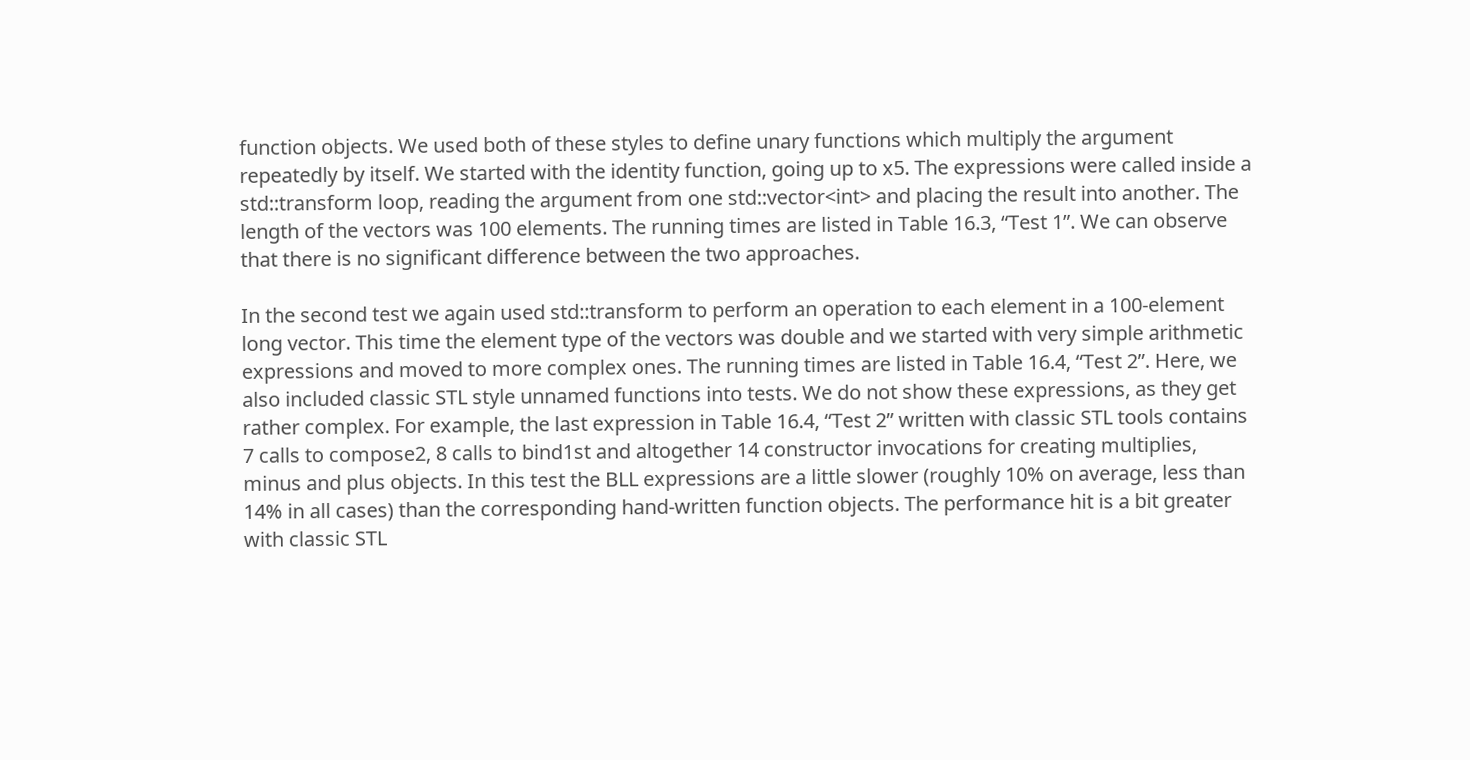function objects. We used both of these styles to define unary functions which multiply the argument repeatedly by itself. We started with the identity function, going up to x5. The expressions were called inside a std::transform loop, reading the argument from one std::vector<int> and placing the result into another. The length of the vectors was 100 elements. The running times are listed in Table 16.3, “Test 1”. We can observe that there is no significant difference between the two approaches.

In the second test we again used std::transform to perform an operation to each element in a 100-element long vector. This time the element type of the vectors was double and we started with very simple arithmetic expressions and moved to more complex ones. The running times are listed in Table 16.4, “Test 2”. Here, we also included classic STL style unnamed functions into tests. We do not show these expressions, as they get rather complex. For example, the last expression in Table 16.4, “Test 2” written with classic STL tools contains 7 calls to compose2, 8 calls to bind1st and altogether 14 constructor invocations for creating multiplies, minus and plus objects. In this test the BLL expressions are a little slower (roughly 10% on average, less than 14% in all cases) than the corresponding hand-written function objects. The performance hit is a bit greater with classic STL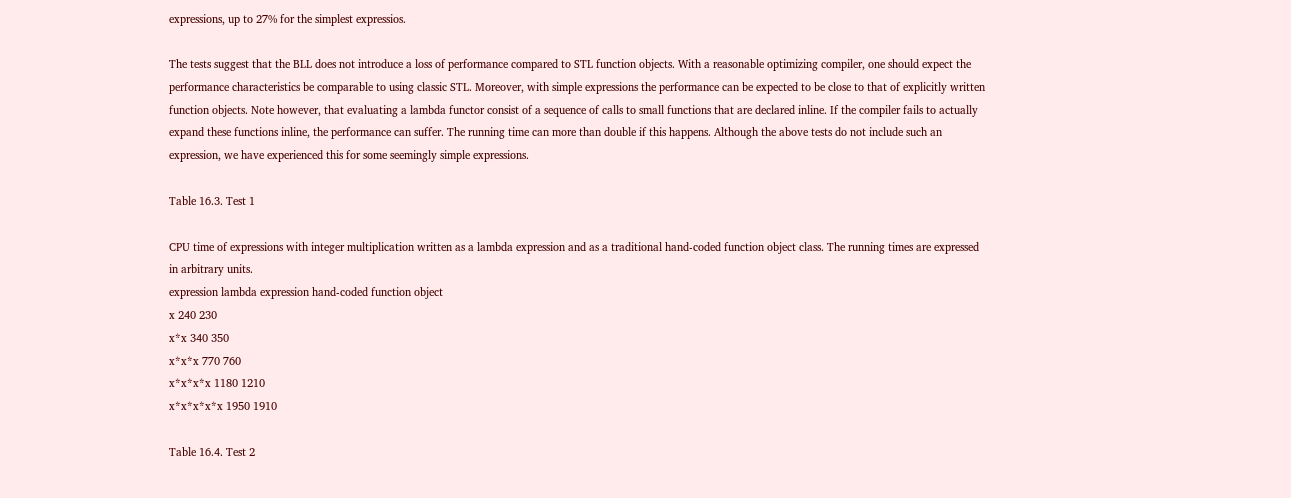expressions, up to 27% for the simplest expressios.

The tests suggest that the BLL does not introduce a loss of performance compared to STL function objects. With a reasonable optimizing compiler, one should expect the performance characteristics be comparable to using classic STL. Moreover, with simple expressions the performance can be expected to be close to that of explicitly written function objects. Note however, that evaluating a lambda functor consist of a sequence of calls to small functions that are declared inline. If the compiler fails to actually expand these functions inline, the performance can suffer. The running time can more than double if this happens. Although the above tests do not include such an expression, we have experienced this for some seemingly simple expressions.

Table 16.3. Test 1

CPU time of expressions with integer multiplication written as a lambda expression and as a traditional hand-coded function object class. The running times are expressed in arbitrary units.
expression lambda expression hand-coded function object
x 240 230
x*x 340 350
x*x*x 770 760
x*x*x*x 1180 1210
x*x*x*x*x 1950 1910

Table 16.4. Test 2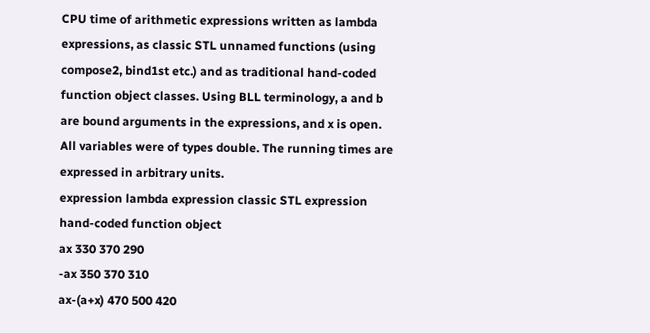CPU time of arithmetic expressions written as lambda expressions, as classic STL unnamed functions (using compose2, bind1st etc.) and as traditional hand-coded function object classes. Using BLL terminology, a and b are bound arguments in the expressions, and x is open. All variables were of types double. The running times are expressed in arbitrary units.
expression lambda expression classic STL expression hand-coded function object
ax 330 370 290
-ax 350 370 310
ax-(a+x) 470 500 420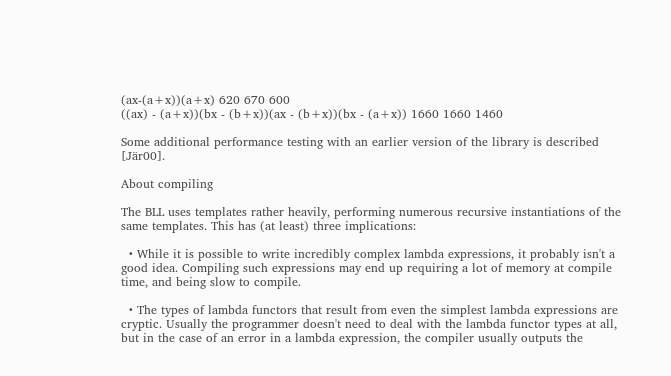(ax-(a+x))(a+x) 620 670 600
((ax) - (a+x))(bx - (b+x))(ax - (b+x))(bx - (a+x)) 1660 1660 1460

Some additional performance testing with an earlier version of the library is described [Jär00].

About compiling

The BLL uses templates rather heavily, performing numerous recursive instantiations of the same templates. This has (at least) three implications:

  • While it is possible to write incredibly complex lambda expressions, it probably isn't a good idea. Compiling such expressions may end up requiring a lot of memory at compile time, and being slow to compile.

  • The types of lambda functors that result from even the simplest lambda expressions are cryptic. Usually the programmer doesn't need to deal with the lambda functor types at all, but in the case of an error in a lambda expression, the compiler usually outputs the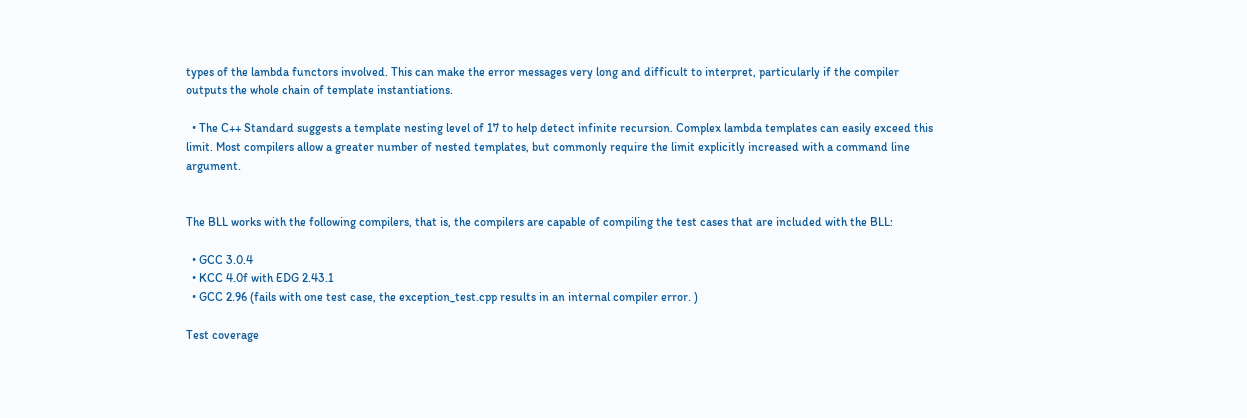types of the lambda functors involved. This can make the error messages very long and difficult to interpret, particularly if the compiler outputs the whole chain of template instantiations.

  • The C++ Standard suggests a template nesting level of 17 to help detect infinite recursion. Complex lambda templates can easily exceed this limit. Most compilers allow a greater number of nested templates, but commonly require the limit explicitly increased with a command line argument.


The BLL works with the following compilers, that is, the compilers are capable of compiling the test cases that are included with the BLL:

  • GCC 3.0.4
  • KCC 4.0f with EDG 2.43.1
  • GCC 2.96 (fails with one test case, the exception_test.cpp results in an internal compiler error. )

Test coverage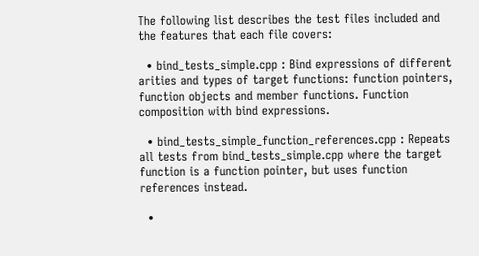The following list describes the test files included and the features that each file covers:

  • bind_tests_simple.cpp : Bind expressions of different arities and types of target functions: function pointers, function objects and member functions. Function composition with bind expressions.

  • bind_tests_simple_function_references.cpp : Repeats all tests from bind_tests_simple.cpp where the target function is a function pointer, but uses function references instead.

  •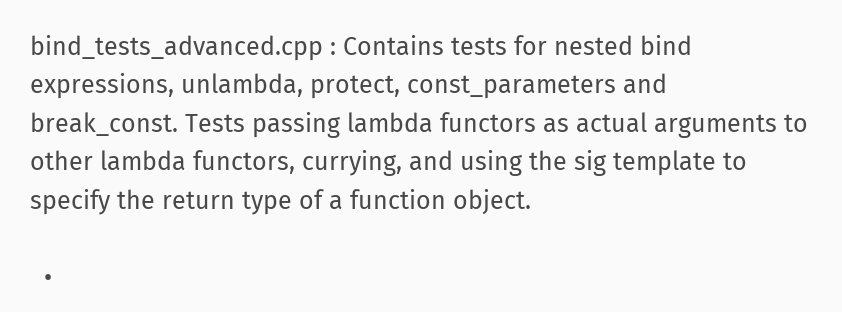bind_tests_advanced.cpp : Contains tests for nested bind expressions, unlambda, protect, const_parameters and break_const. Tests passing lambda functors as actual arguments to other lambda functors, currying, and using the sig template to specify the return type of a function object.

  •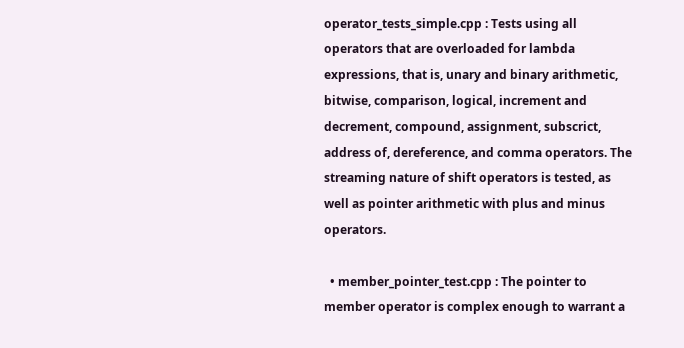operator_tests_simple.cpp : Tests using all operators that are overloaded for lambda expressions, that is, unary and binary arithmetic, bitwise, comparison, logical, increment and decrement, compound, assignment, subscrict, address of, dereference, and comma operators. The streaming nature of shift operators is tested, as well as pointer arithmetic with plus and minus operators.

  • member_pointer_test.cpp : The pointer to member operator is complex enough to warrant a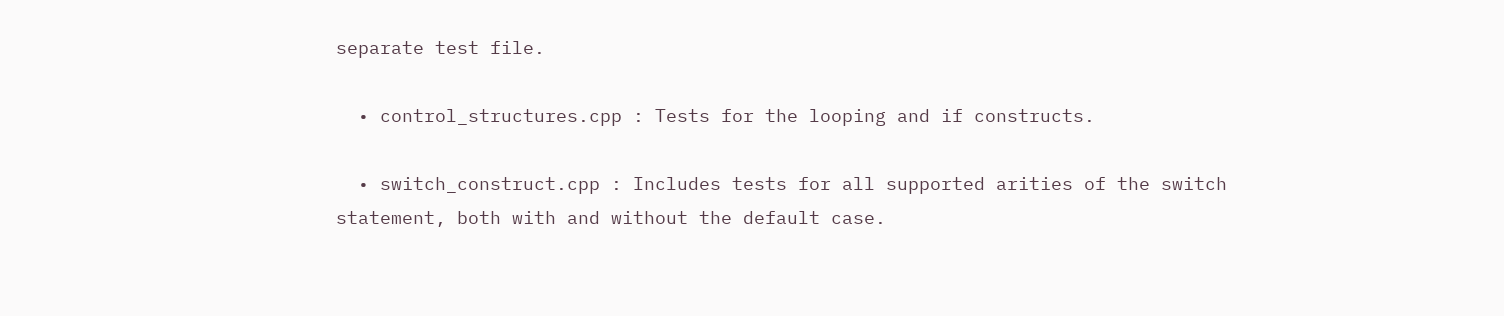separate test file.

  • control_structures.cpp : Tests for the looping and if constructs.

  • switch_construct.cpp : Includes tests for all supported arities of the switch statement, both with and without the default case.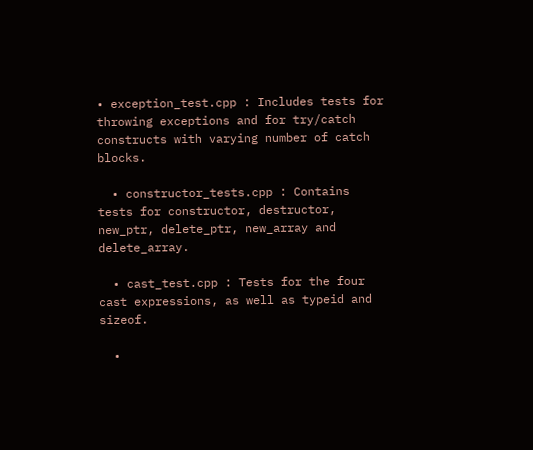• exception_test.cpp : Includes tests for throwing exceptions and for try/catch constructs with varying number of catch blocks.

  • constructor_tests.cpp : Contains tests for constructor, destructor, new_ptr, delete_ptr, new_array and delete_array.

  • cast_test.cpp : Tests for the four cast expressions, as well as typeid and sizeof.

  •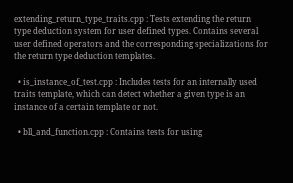extending_return_type_traits.cpp : Tests extending the return type deduction system for user defined types. Contains several user defined operators and the corresponding specializations for the return type deduction templates.

  • is_instance_of_test.cpp : Includes tests for an internally used traits template, which can detect whether a given type is an instance of a certain template or not.

  • bll_and_function.cpp : Contains tests for using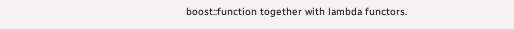boost::function together with lambda functors.